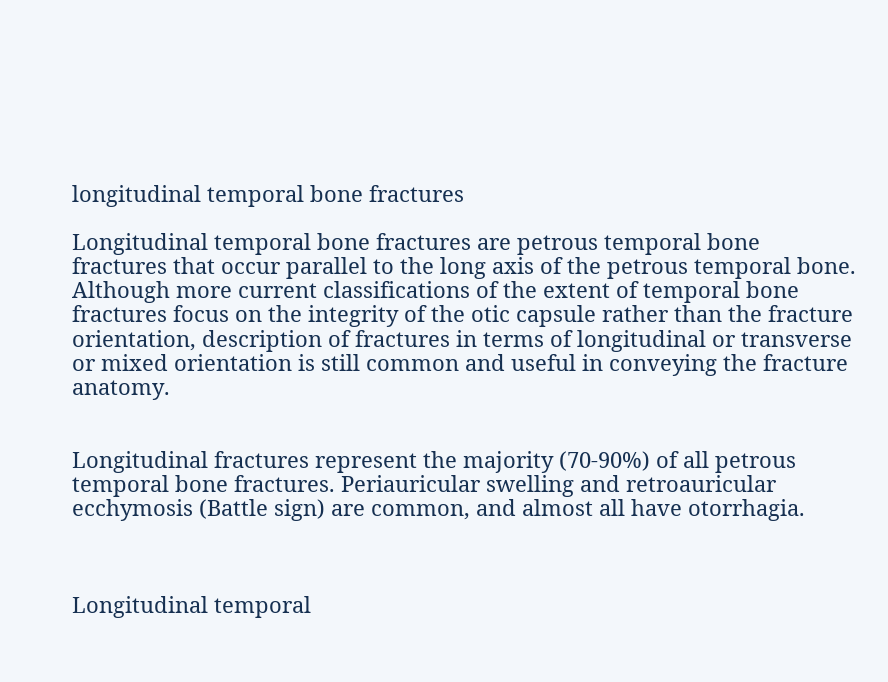longitudinal temporal bone fractures

Longitudinal temporal bone fractures are petrous temporal bone fractures that occur parallel to the long axis of the petrous temporal bone. Although more current classifications of the extent of temporal bone fractures focus on the integrity of the otic capsule rather than the fracture orientation, description of fractures in terms of longitudinal or transverse or mixed orientation is still common and useful in conveying the fracture anatomy.


Longitudinal fractures represent the majority (70-90%) of all petrous temporal bone fractures. Periauricular swelling and retroauricular ecchymosis (Battle sign) are common, and almost all have otorrhagia.



Longitudinal temporal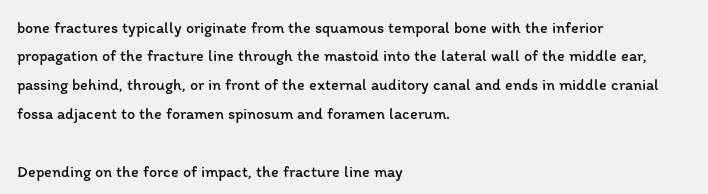bone fractures typically originate from the squamous temporal bone with the inferior propagation of the fracture line through the mastoid into the lateral wall of the middle ear, passing behind, through, or in front of the external auditory canal and ends in middle cranial fossa adjacent to the foramen spinosum and foramen lacerum.

Depending on the force of impact, the fracture line may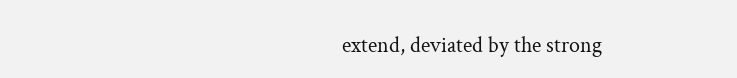extend, deviated by the strong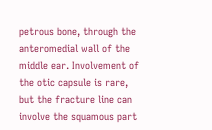petrous bone, through the anteromedial wall of the middle ear. Involvement of the otic capsule is rare, but the fracture line can involve the squamous part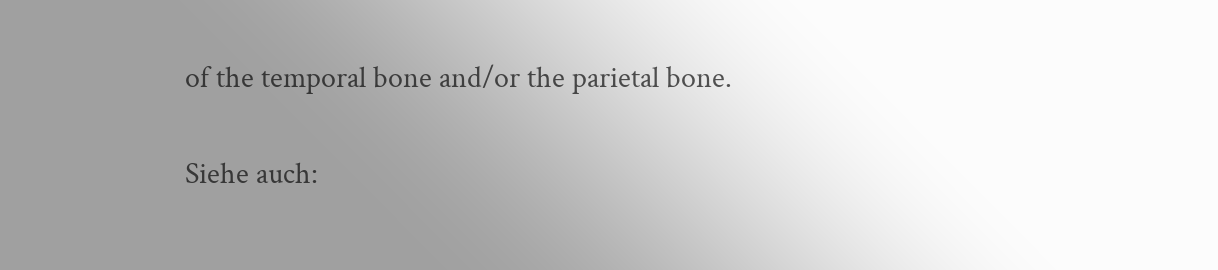of the temporal bone and/or the parietal bone.

Siehe auch: